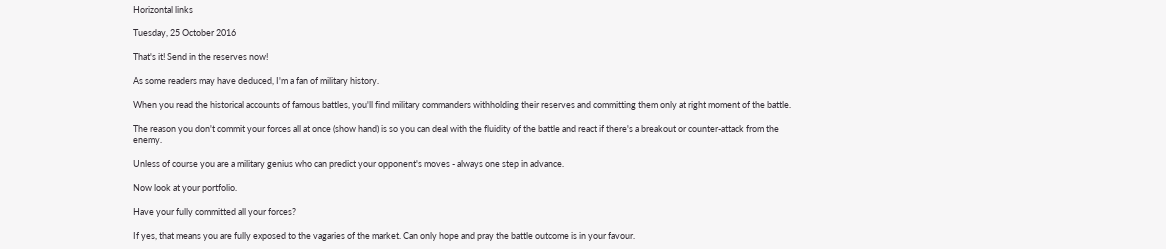Horizontal links

Tuesday, 25 October 2016

That's it! Send in the reserves now!

As some readers may have deduced, I'm a fan of military history.

When you read the historical accounts of famous battles, you'll find military commanders withholding their reserves and committing them only at right moment of the battle.

The reason you don't commit your forces all at once (show hand) is so you can deal with the fluidity of the battle and react if there's a breakout or counter-attack from the enemy.

Unless of course you are a military genius who can predict your opponent's moves - always one step in advance.

Now look at your portfolio.

Have your fully committed all your forces?

If yes, that means you are fully exposed to the vagaries of the market. Can only hope and pray the battle outcome is in your favour.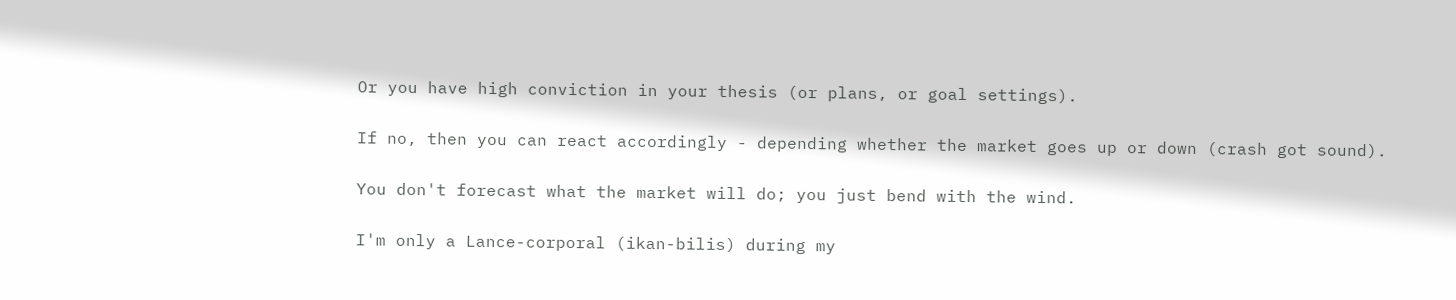Or you have high conviction in your thesis (or plans, or goal settings).

If no, then you can react accordingly - depending whether the market goes up or down (crash got sound).

You don't forecast what the market will do; you just bend with the wind.

I'm only a Lance-corporal (ikan-bilis) during my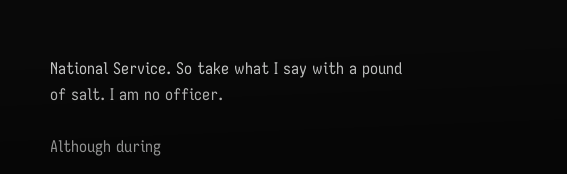National Service. So take what I say with a pound of salt. I am no officer.

Although during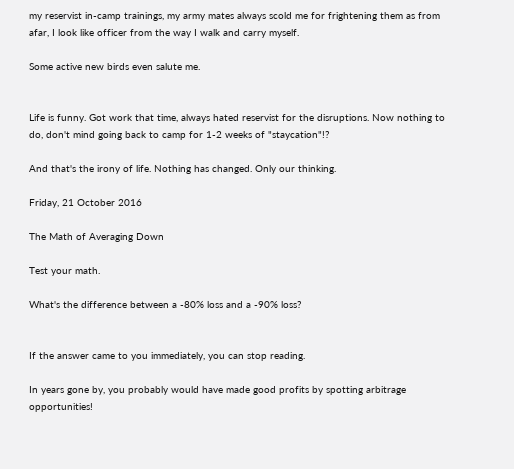my reservist in-camp trainings, my army mates always scold me for frightening them as from afar, I look like officer from the way I walk and carry myself.

Some active new birds even salute me.


Life is funny. Got work that time, always hated reservist for the disruptions. Now nothing to do, don't mind going back to camp for 1-2 weeks of "staycation"!?

And that's the irony of life. Nothing has changed. Only our thinking.

Friday, 21 October 2016

The Math of Averaging Down

Test your math.

What's the difference between a -80% loss and a -90% loss?


If the answer came to you immediately, you can stop reading.

In years gone by, you probably would have made good profits by spotting arbitrage opportunities!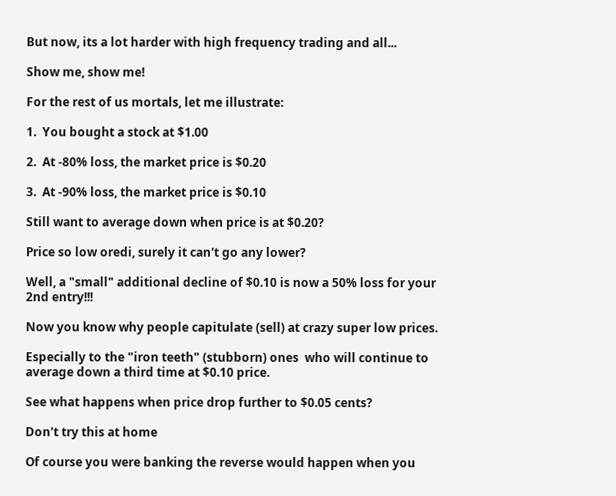But now, its a lot harder with high frequency trading and all...

Show me, show me!

For the rest of us mortals, let me illustrate:

1.  You bought a stock at $1.00

2.  At -80% loss, the market price is $0.20

3.  At -90% loss, the market price is $0.10

Still want to average down when price is at $0.20?

Price so low oredi, surely it can't go any lower?

Well, a "small" additional decline of $0.10 is now a 50% loss for your 2nd entry!!!

Now you know why people capitulate (sell) at crazy super low prices.

Especially to the "iron teeth" (stubborn) ones  who will continue to average down a third time at $0.10 price.

See what happens when price drop further to $0.05 cents?

Don't try this at home

Of course you were banking the reverse would happen when you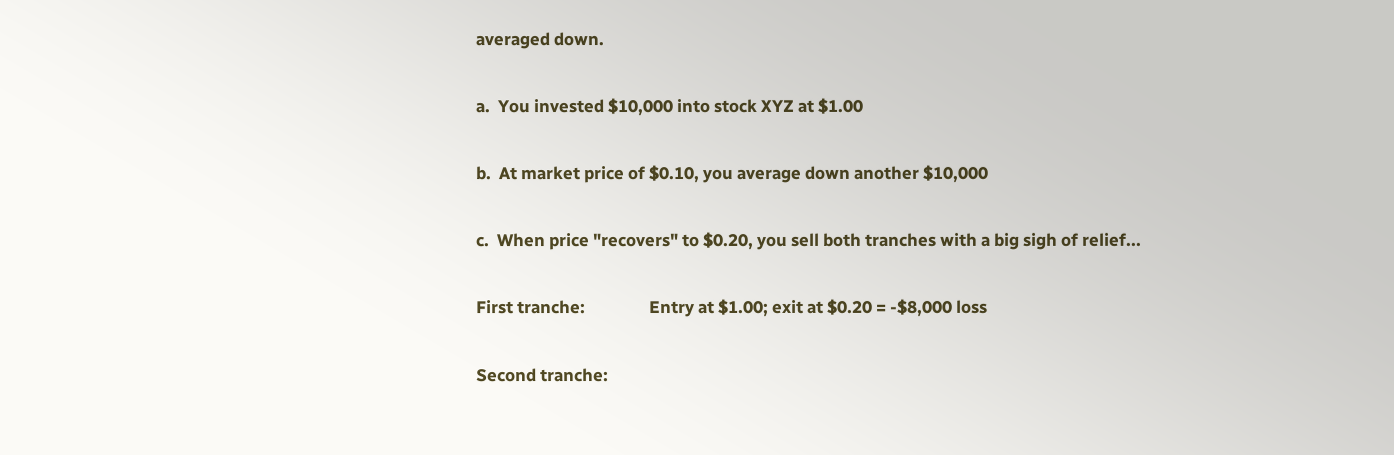averaged down.

a.  You invested $10,000 into stock XYZ at $1.00

b.  At market price of $0.10, you average down another $10,000

c.  When price "recovers" to $0.20, you sell both tranches with a big sigh of relief...

First tranche:                Entry at $1.00; exit at $0.20 = -$8,000 loss

Second tranche: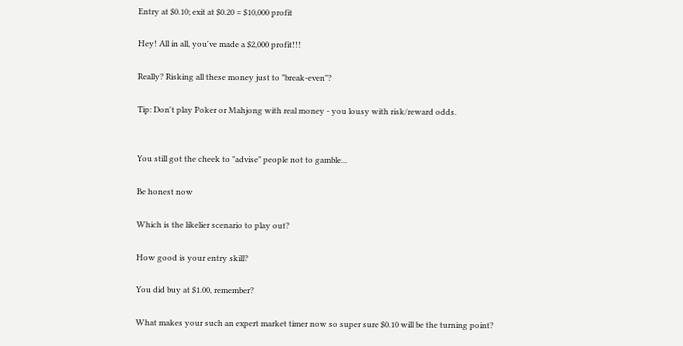Entry at $0.10; exit at $0.20 = $10,000 profit

Hey! All in all, you've made a $2,000 profit!!!

Really? Risking all these money just to "break-even"?

Tip: Don't play Poker or Mahjong with real money - you lousy with risk/reward odds.


You still got the cheek to "advise" people not to gamble...

Be honest now

Which is the likelier scenario to play out?

How good is your entry skill?

You did buy at $1.00, remember?

What makes your such an expert market timer now so super sure $0.10 will be the turning point?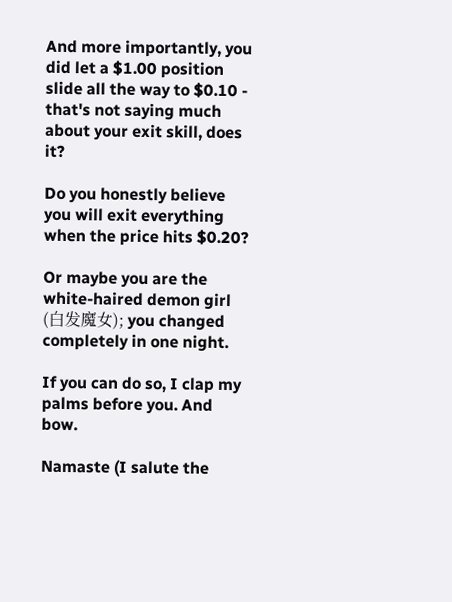And more importantly, you did let a $1.00 position slide all the way to $0.10 - that's not saying much about your exit skill, does it?

Do you honestly believe you will exit everything when the price hits $0.20?

Or maybe you are the white-haired demon girl (白发魔女); you changed completely in one night.

If you can do so, I clap my palms before you. And bow.

Namaste (I salute the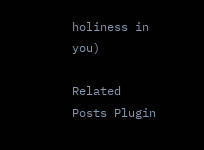holiness in you)

Related Posts Plugin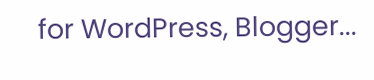for WordPress, Blogger...